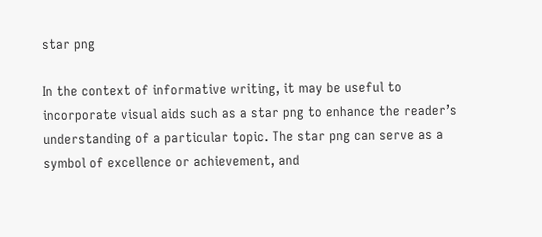star png

In the context of informative writing, it may be useful to incorporate visual aids such as a star png to enhance the reader’s understanding of a particular topic. The star png can serve as a symbol of excellence or achievement, and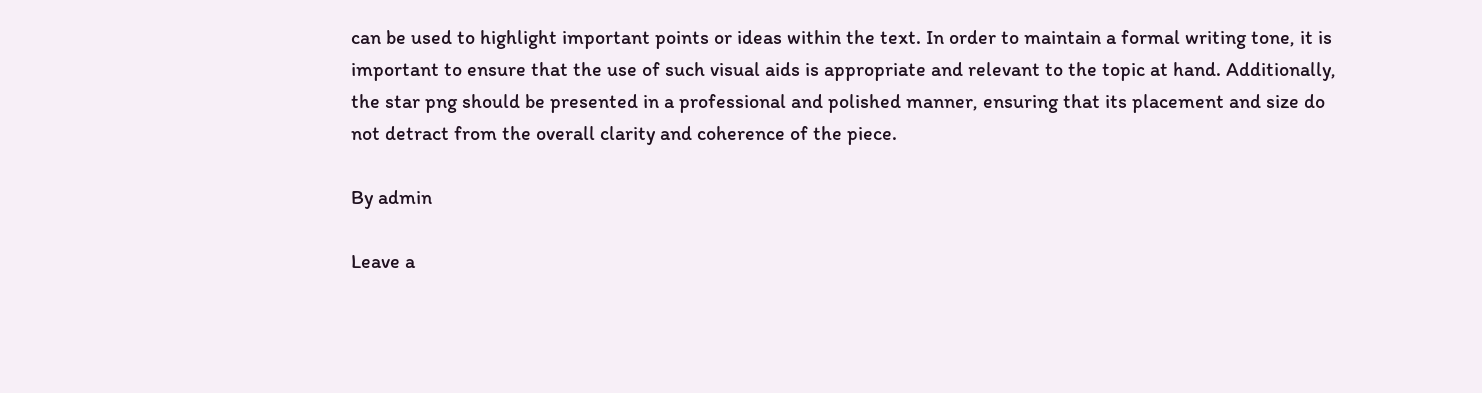can be used to highlight important points or ideas within the text. In order to maintain a formal writing tone, it is important to ensure that the use of such visual aids is appropriate and relevant to the topic at hand. Additionally, the star png should be presented in a professional and polished manner, ensuring that its placement and size do not detract from the overall clarity and coherence of the piece.

By admin

Leave a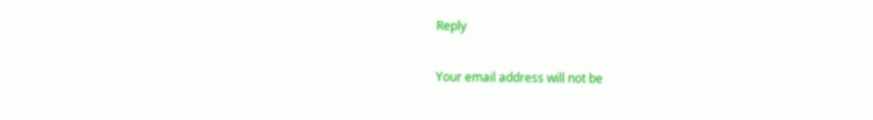Reply

Your email address will not be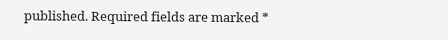published. Required fields are marked *